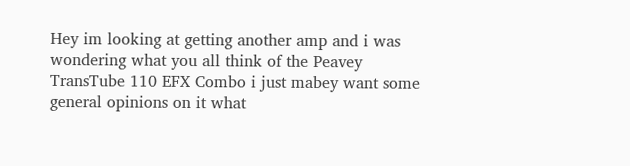Hey im looking at getting another amp and i was wondering what you all think of the Peavey TransTube 110 EFX Combo i just mabey want some general opinions on it what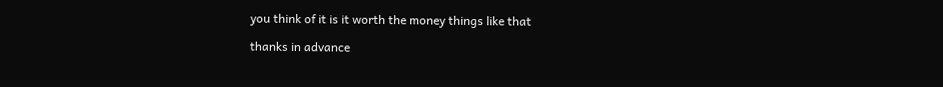you think of it is it worth the money things like that

thanks in advance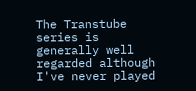The Transtube series is generally well regarded although I've never played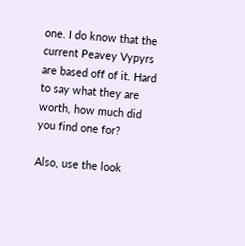one. I do know that the current Peavey Vypyrs are based off of it. Hard to say what they are worth, how much did you find one for?

Also, use the look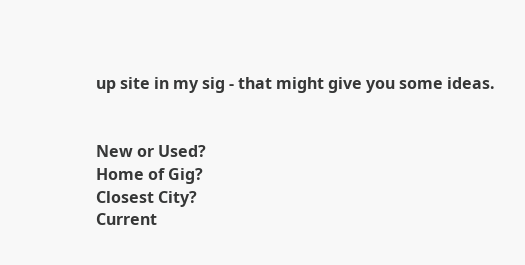up site in my sig - that might give you some ideas.


New or Used?
Home of Gig?
Closest City?
Current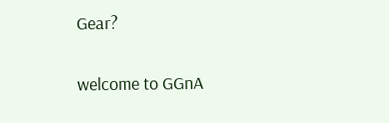Gear?

welcome to GGnA